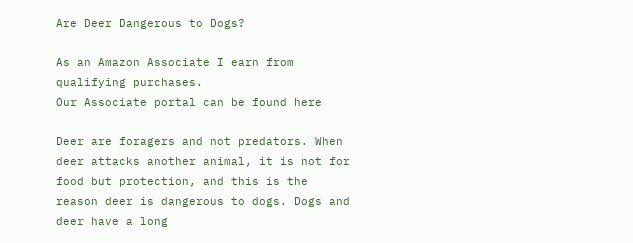Are Deer Dangerous to Dogs?

As an Amazon Associate I earn from qualifying purchases.
Our Associate portal can be found here

Deer are foragers and not predators. When deer attacks another animal, it is not for food but protection, and this is the reason deer is dangerous to dogs. Dogs and deer have a long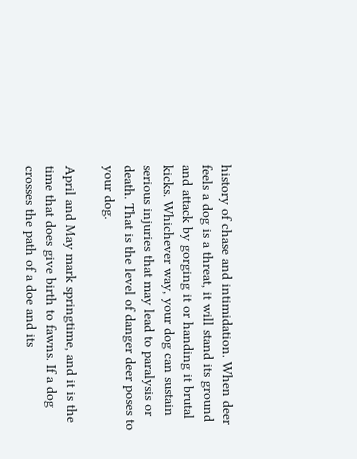history of chase and intimidation. When deer feels a dog is a threat, it will stand its ground and attack by gorging it or handing it brutal kicks. Whichever way, your dog can sustain serious injuries that may lead to paralysis or death. That is the level of danger deer poses to your dog.

April and May mark springtime, and it is the time that does give birth to fawns. If a dog crosses the path of a doe and its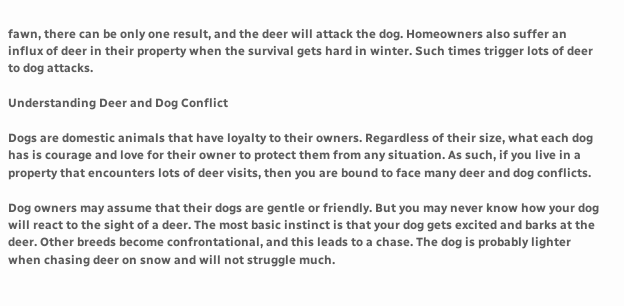fawn, there can be only one result, and the deer will attack the dog. Homeowners also suffer an influx of deer in their property when the survival gets hard in winter. Such times trigger lots of deer to dog attacks.

Understanding Deer and Dog Conflict

Dogs are domestic animals that have loyalty to their owners. Regardless of their size, what each dog has is courage and love for their owner to protect them from any situation. As such, if you live in a property that encounters lots of deer visits, then you are bound to face many deer and dog conflicts.

Dog owners may assume that their dogs are gentle or friendly. But you may never know how your dog will react to the sight of a deer. The most basic instinct is that your dog gets excited and barks at the deer. Other breeds become confrontational, and this leads to a chase. The dog is probably lighter when chasing deer on snow and will not struggle much.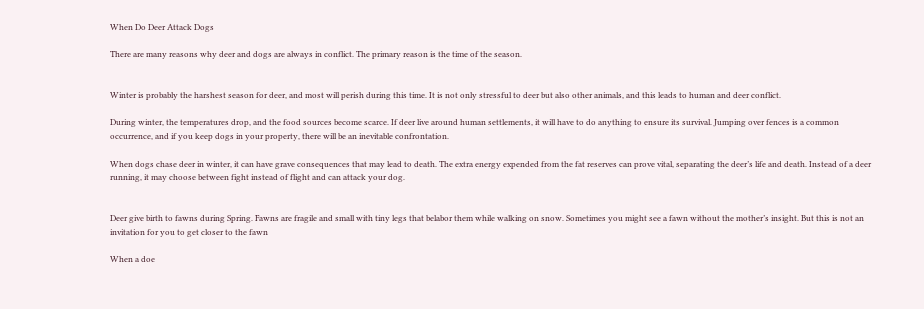When Do Deer Attack Dogs

There are many reasons why deer and dogs are always in conflict. The primary reason is the time of the season.


Winter is probably the harshest season for deer, and most will perish during this time. It is not only stressful to deer but also other animals, and this leads to human and deer conflict.

During winter, the temperatures drop, and the food sources become scarce. If deer live around human settlements, it will have to do anything to ensure its survival. Jumping over fences is a common occurrence, and if you keep dogs in your property, there will be an inevitable confrontation.

When dogs chase deer in winter, it can have grave consequences that may lead to death. The extra energy expended from the fat reserves can prove vital, separating the deer’s life and death. Instead of a deer running, it may choose between fight instead of flight and can attack your dog.


Deer give birth to fawns during Spring. Fawns are fragile and small with tiny legs that belabor them while walking on snow. Sometimes you might see a fawn without the mother’s insight. But this is not an invitation for you to get closer to the fawn

When a doe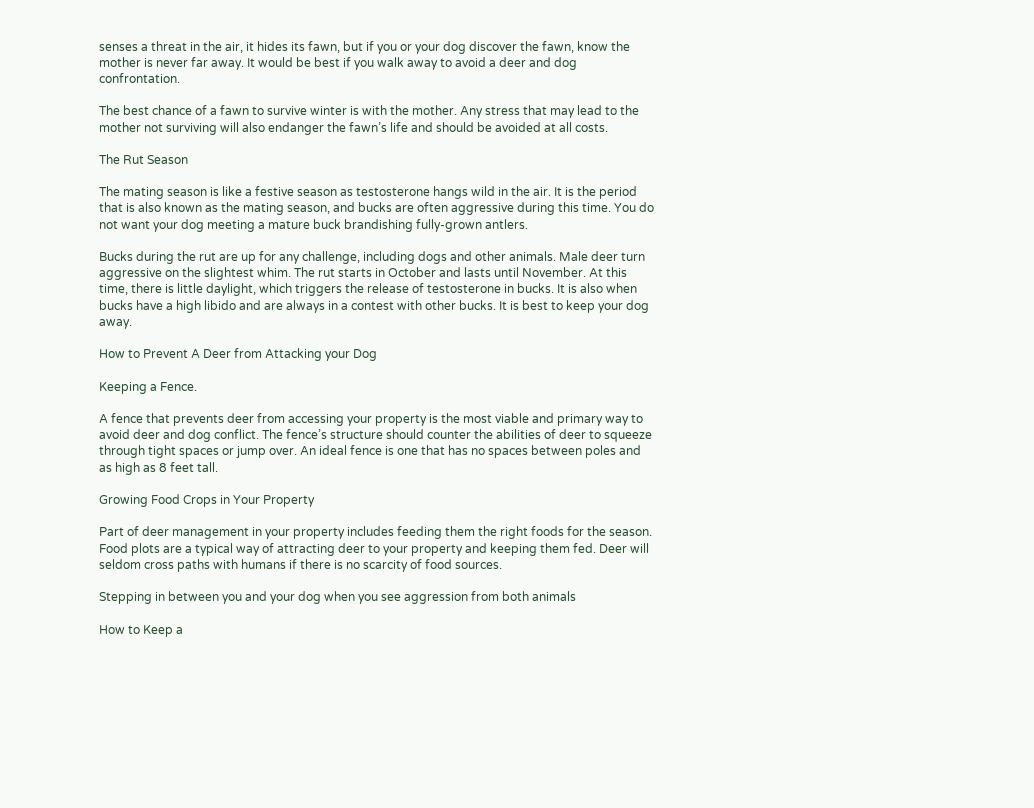senses a threat in the air, it hides its fawn, but if you or your dog discover the fawn, know the mother is never far away. It would be best if you walk away to avoid a deer and dog confrontation.

The best chance of a fawn to survive winter is with the mother. Any stress that may lead to the mother not surviving will also endanger the fawn’s life and should be avoided at all costs.

The Rut Season

The mating season is like a festive season as testosterone hangs wild in the air. It is the period that is also known as the mating season, and bucks are often aggressive during this time. You do not want your dog meeting a mature buck brandishing fully-grown antlers.

Bucks during the rut are up for any challenge, including dogs and other animals. Male deer turn aggressive on the slightest whim. The rut starts in October and lasts until November. At this time, there is little daylight, which triggers the release of testosterone in bucks. It is also when bucks have a high libido and are always in a contest with other bucks. It is best to keep your dog away.

How to Prevent A Deer from Attacking your Dog

Keeping a Fence.

A fence that prevents deer from accessing your property is the most viable and primary way to avoid deer and dog conflict. The fence’s structure should counter the abilities of deer to squeeze through tight spaces or jump over. An ideal fence is one that has no spaces between poles and as high as 8 feet tall.

Growing Food Crops in Your Property

Part of deer management in your property includes feeding them the right foods for the season. Food plots are a typical way of attracting deer to your property and keeping them fed. Deer will seldom cross paths with humans if there is no scarcity of food sources.

Stepping in between you and your dog when you see aggression from both animals

How to Keep a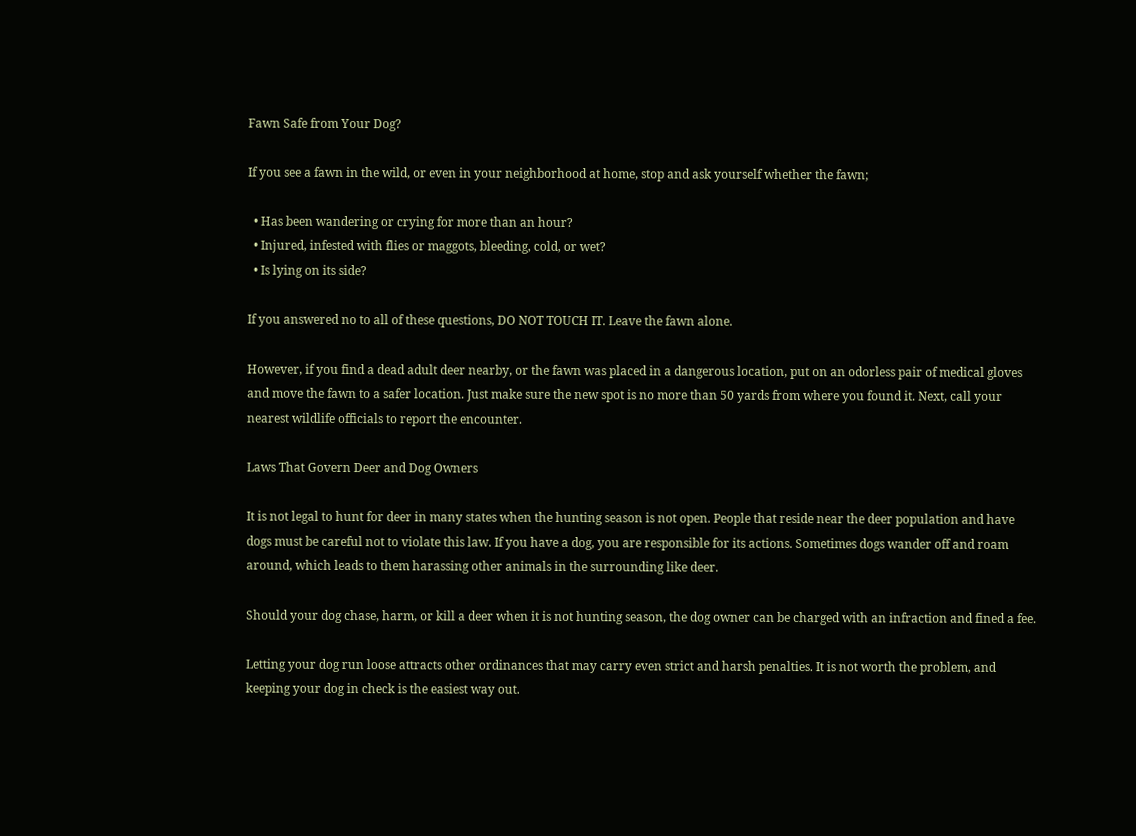Fawn Safe from Your Dog?

If you see a fawn in the wild, or even in your neighborhood at home, stop and ask yourself whether the fawn;

  • Has been wandering or crying for more than an hour?
  • Injured, infested with flies or maggots, bleeding, cold, or wet?
  • Is lying on its side?

If you answered no to all of these questions, DO NOT TOUCH IT. Leave the fawn alone.

However, if you find a dead adult deer nearby, or the fawn was placed in a dangerous location, put on an odorless pair of medical gloves and move the fawn to a safer location. Just make sure the new spot is no more than 50 yards from where you found it. Next, call your nearest wildlife officials to report the encounter.

Laws That Govern Deer and Dog Owners

It is not legal to hunt for deer in many states when the hunting season is not open. People that reside near the deer population and have dogs must be careful not to violate this law. If you have a dog, you are responsible for its actions. Sometimes dogs wander off and roam around, which leads to them harassing other animals in the surrounding like deer.

Should your dog chase, harm, or kill a deer when it is not hunting season, the dog owner can be charged with an infraction and fined a fee.

Letting your dog run loose attracts other ordinances that may carry even strict and harsh penalties. It is not worth the problem, and keeping your dog in check is the easiest way out.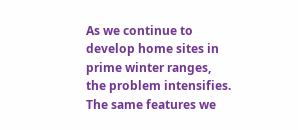As we continue to develop home sites in prime winter ranges, the problem intensifies. The same features we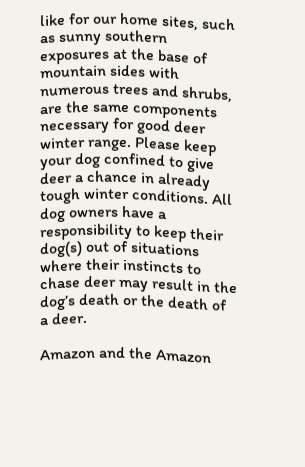like for our home sites, such as sunny southern exposures at the base of mountain sides with numerous trees and shrubs, are the same components necessary for good deer winter range. Please keep your dog confined to give deer a chance in already tough winter conditions. All dog owners have a responsibility to keep their dog(s) out of situations where their instincts to chase deer may result in the dog’s death or the death of a deer.

Amazon and the Amazon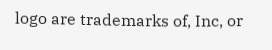logo are trademarks of, Inc, or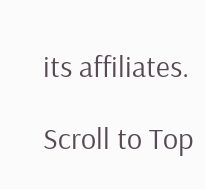its affiliates.

Scroll to Top